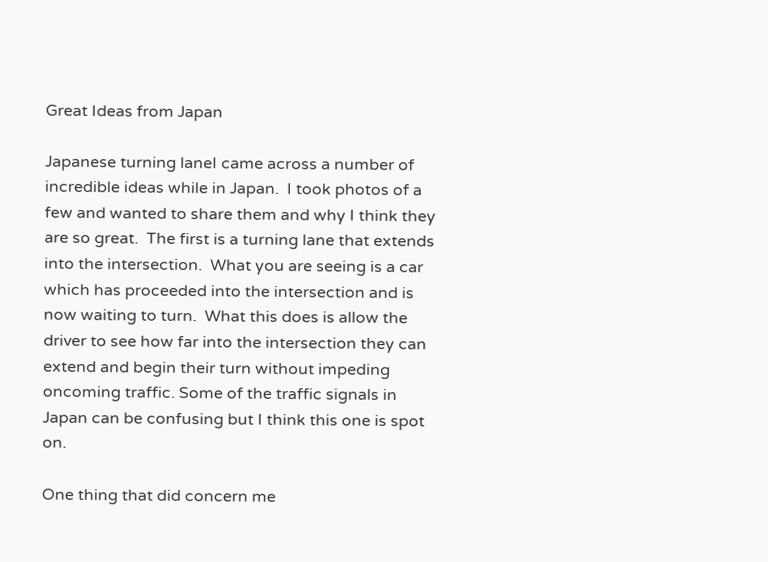Great Ideas from Japan

Japanese turning laneI came across a number of incredible ideas while in Japan.  I took photos of a few and wanted to share them and why I think they are so great.  The first is a turning lane that extends into the intersection.  What you are seeing is a car which has proceeded into the intersection and is now waiting to turn.  What this does is allow the driver to see how far into the intersection they can extend and begin their turn without impeding oncoming traffic. Some of the traffic signals in Japan can be confusing but I think this one is spot on.

One thing that did concern me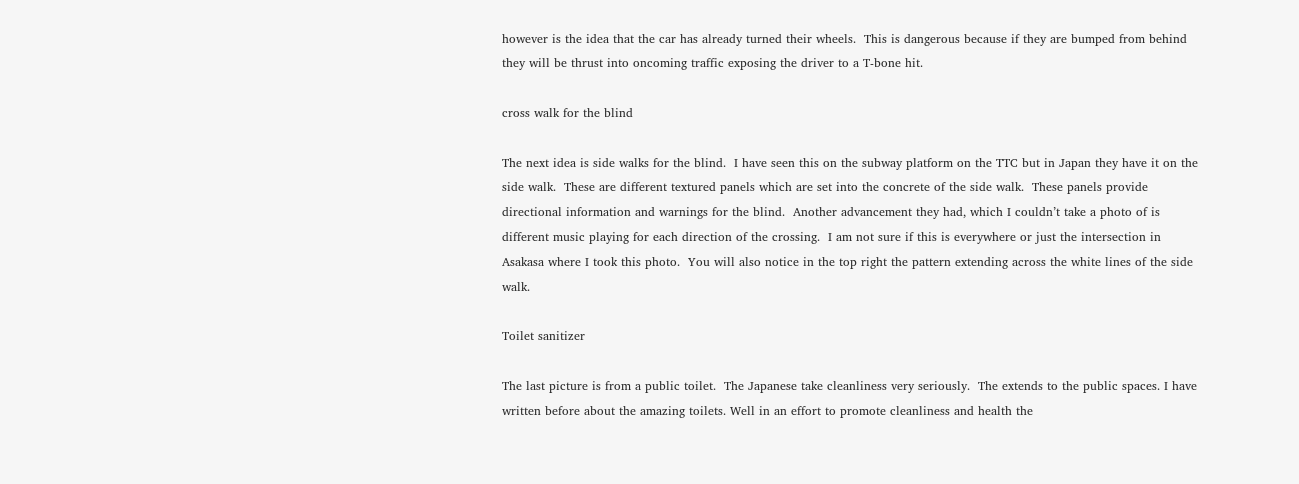however is the idea that the car has already turned their wheels.  This is dangerous because if they are bumped from behind they will be thrust into oncoming traffic exposing the driver to a T-bone hit.

cross walk for the blind

The next idea is side walks for the blind.  I have seen this on the subway platform on the TTC but in Japan they have it on the side walk.  These are different textured panels which are set into the concrete of the side walk.  These panels provide directional information and warnings for the blind.  Another advancement they had, which I couldn’t take a photo of is different music playing for each direction of the crossing.  I am not sure if this is everywhere or just the intersection in Asakasa where I took this photo.  You will also notice in the top right the pattern extending across the white lines of the side walk.

Toilet sanitizer

The last picture is from a public toilet.  The Japanese take cleanliness very seriously.  The extends to the public spaces. I have written before about the amazing toilets. Well in an effort to promote cleanliness and health the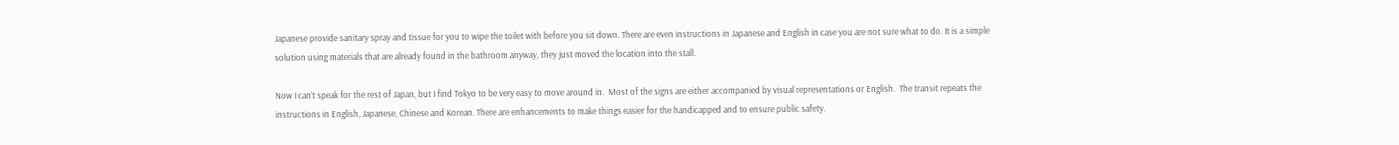Japanese provide sanitary spray and tissue for you to wipe the toilet with before you sit down. There are even instructions in Japanese and English in case you are not sure what to do. It is a simple solution using materials that are already found in the bathroom anyway, they just moved the location into the stall.

Now I can’t speak for the rest of Japan, but I find Tokyo to be very easy to move around in.  Most of the signs are either accompanied by visual representations or English.  The transit repeats the instructions in English, Japanese, Chinese and Korean. There are enhancements to make things easier for the handicapped and to ensure public safety.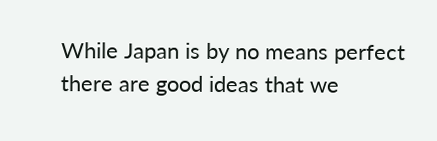While Japan is by no means perfect there are good ideas that we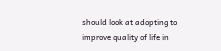should look at adopting to improve quality of life in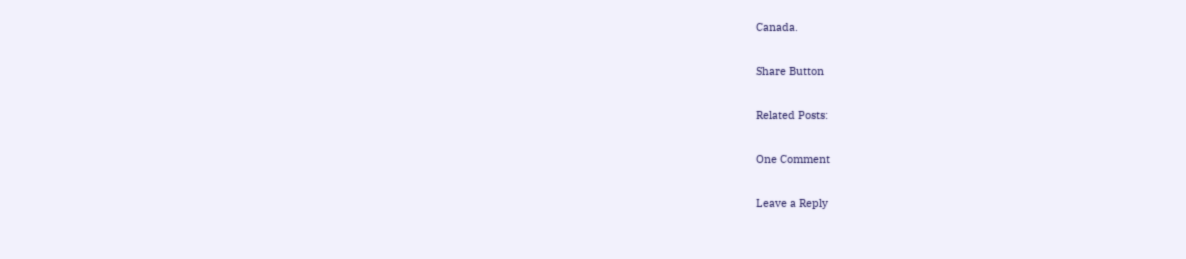Canada.

Share Button

Related Posts:

One Comment

Leave a Reply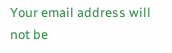Your email address will not be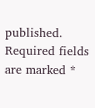published. Required fields are marked *